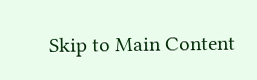Skip to Main Content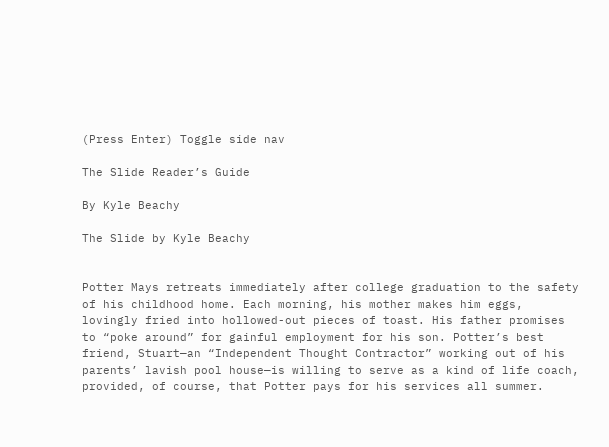(Press Enter) Toggle side nav

The Slide Reader’s Guide

By Kyle Beachy

The Slide by Kyle Beachy


Potter Mays retreats immediately after college graduation to the safety of his childhood home. Each morning, his mother makes him eggs, lovingly fried into hollowed-out pieces of toast. His father promises to “poke around” for gainful employment for his son. Potter’s best friend, Stuart—an “Independent Thought Contractor” working out of his parents’ lavish pool house—is willing to serve as a kind of life coach, provided, of course, that Potter pays for his services all summer.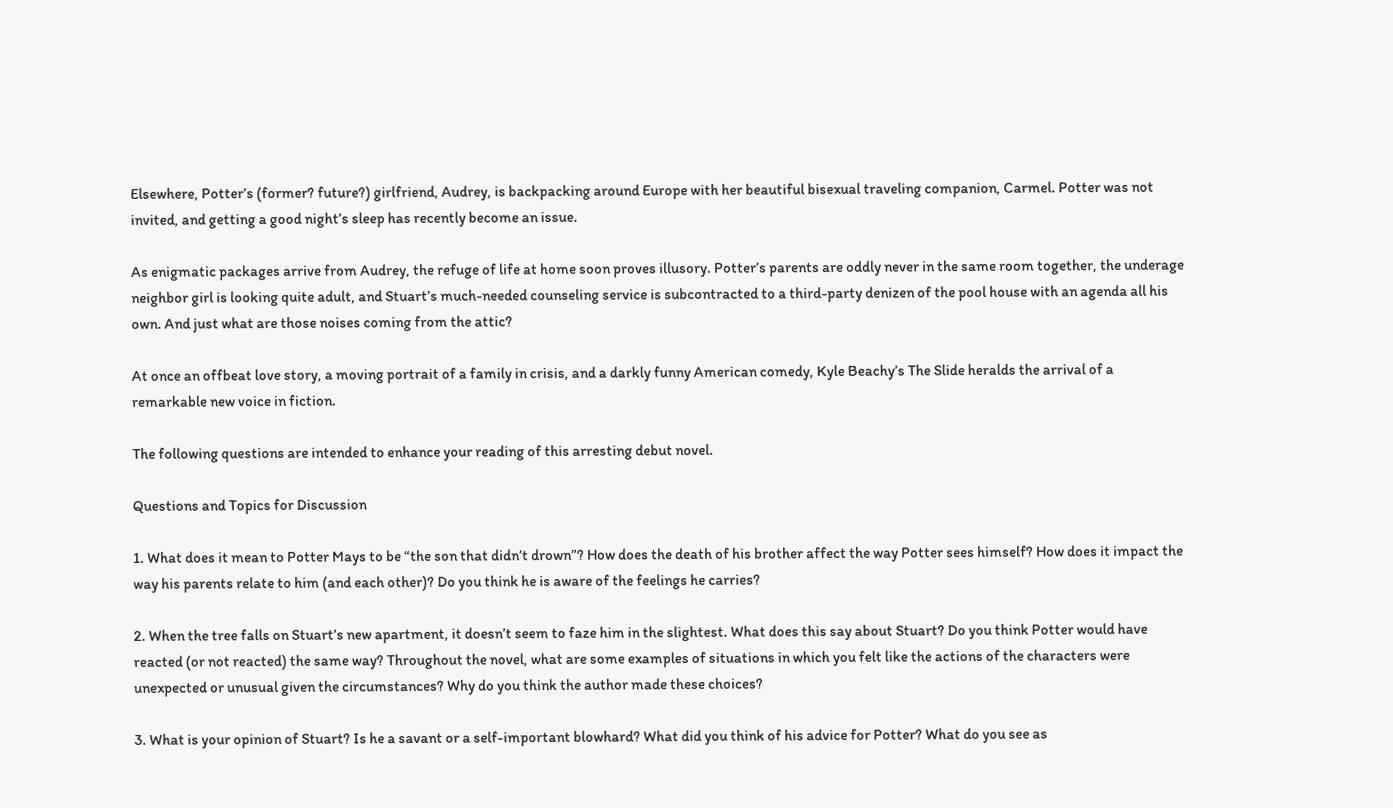Elsewhere, Potter’s (former? future?) girlfriend, Audrey, is backpacking around Europe with her beautiful bisexual traveling companion, Carmel. Potter was not invited, and getting a good night’s sleep has recently become an issue.

As enigmatic packages arrive from Audrey, the refuge of life at home soon proves illusory. Potter’s parents are oddly never in the same room together, the underage neighbor girl is looking quite adult, and Stuart’s much-needed counseling service is subcontracted to a third-party denizen of the pool house with an agenda all his own. And just what are those noises coming from the attic?

At once an offbeat love story, a moving portrait of a family in crisis, and a darkly funny American comedy, Kyle Beachy’s The Slide heralds the arrival of a remarkable new voice in fiction.

The following questions are intended to enhance your reading of this arresting debut novel.

Questions and Topics for Discussion

1. What does it mean to Potter Mays to be “the son that didn’t drown”? How does the death of his brother affect the way Potter sees himself? How does it impact the way his parents relate to him (and each other)? Do you think he is aware of the feelings he carries?

2. When the tree falls on Stuart’s new apartment, it doesn’t seem to faze him in the slightest. What does this say about Stuart? Do you think Potter would have reacted (or not reacted) the same way? Throughout the novel, what are some examples of situations in which you felt like the actions of the characters were unexpected or unusual given the circumstances? Why do you think the author made these choices?

3. What is your opinion of Stuart? Is he a savant or a self-important blowhard? What did you think of his advice for Potter? What do you see as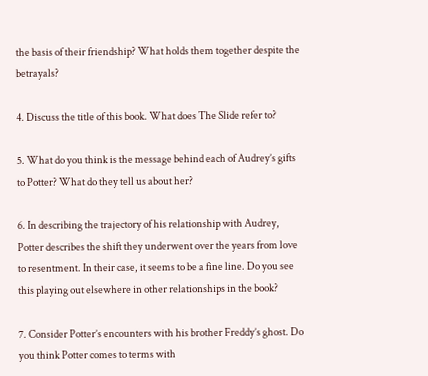the basis of their friendship? What holds them together despite the betrayals?

4. Discuss the title of this book. What does The Slide refer to?

5. What do you think is the message behind each of Audrey’s gifts to Potter? What do they tell us about her?

6. In describing the trajectory of his relationship with Audrey, Potter describes the shift they underwent over the years from love to resentment. In their case, it seems to be a fine line. Do you see this playing out elsewhere in other relationships in the book?

7. Consider Potter’s encounters with his brother Freddy’s ghost. Do you think Potter comes to terms with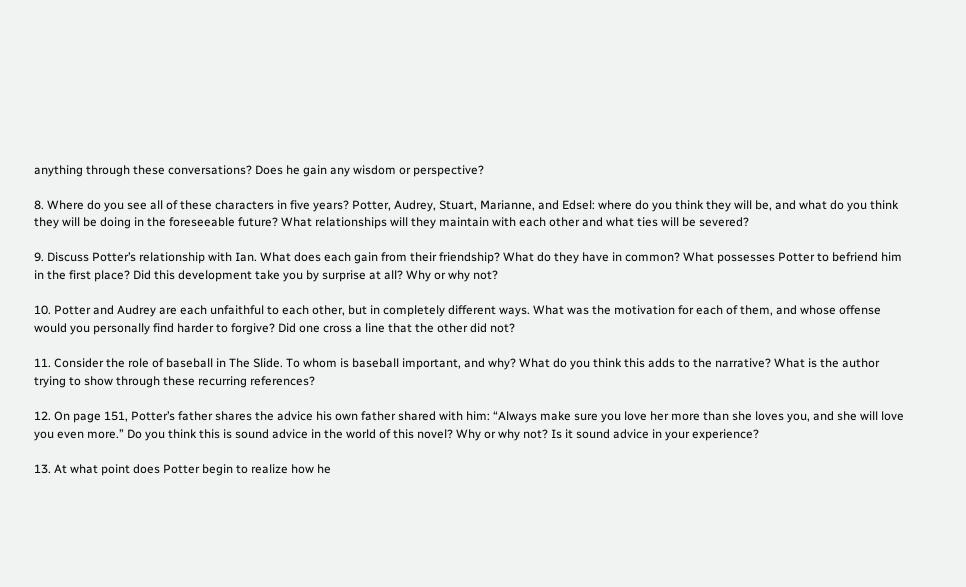anything through these conversations? Does he gain any wisdom or perspective?

8. Where do you see all of these characters in five years? Potter, Audrey, Stuart, Marianne, and Edsel: where do you think they will be, and what do you think they will be doing in the foreseeable future? What relationships will they maintain with each other and what ties will be severed?

9. Discuss Potter’s relationship with Ian. What does each gain from their friendship? What do they have in common? What possesses Potter to befriend him in the first place? Did this development take you by surprise at all? Why or why not?

10. Potter and Audrey are each unfaithful to each other, but in completely different ways. What was the motivation for each of them, and whose offense would you personally find harder to forgive? Did one cross a line that the other did not?

11. Consider the role of baseball in The Slide. To whom is baseball important, and why? What do you think this adds to the narrative? What is the author trying to show through these recurring references?

12. On page 151, Potter’s father shares the advice his own father shared with him: “Always make sure you love her more than she loves you, and she will love you even more.” Do you think this is sound advice in the world of this novel? Why or why not? Is it sound advice in your experience?

13. At what point does Potter begin to realize how he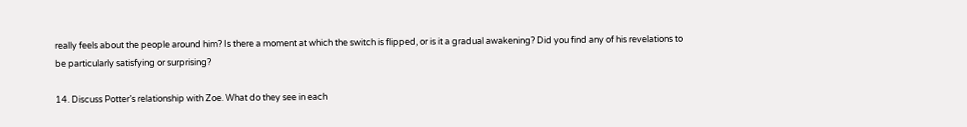really feels about the people around him? Is there a moment at which the switch is flipped, or is it a gradual awakening? Did you find any of his revelations to be particularly satisfying or surprising?

14. Discuss Potter’s relationship with Zoe. What do they see in each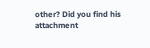other? Did you find his attachment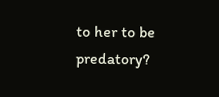to her to be predatory?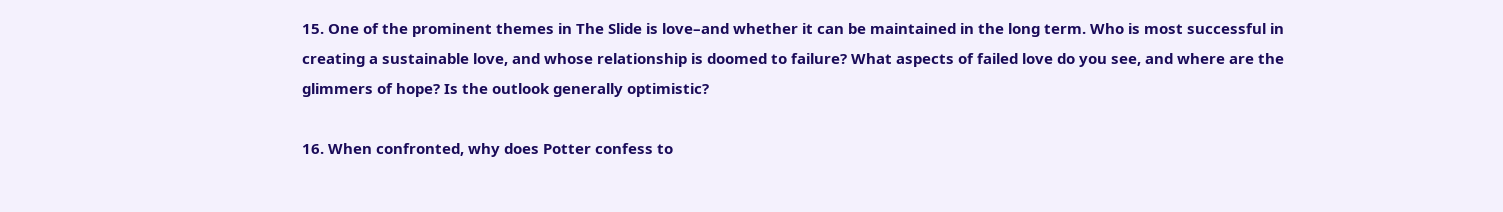15. One of the prominent themes in The Slide is love–and whether it can be maintained in the long term. Who is most successful in creating a sustainable love, and whose relationship is doomed to failure? What aspects of failed love do you see, and where are the glimmers of hope? Is the outlook generally optimistic?

16. When confronted, why does Potter confess to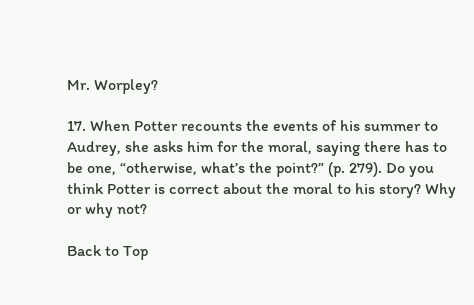Mr. Worpley?

17. When Potter recounts the events of his summer to Audrey, she asks him for the moral, saying there has to be one, “otherwise, what’s the point?” (p. 279). Do you think Potter is correct about the moral to his story? Why or why not?

Back to Top